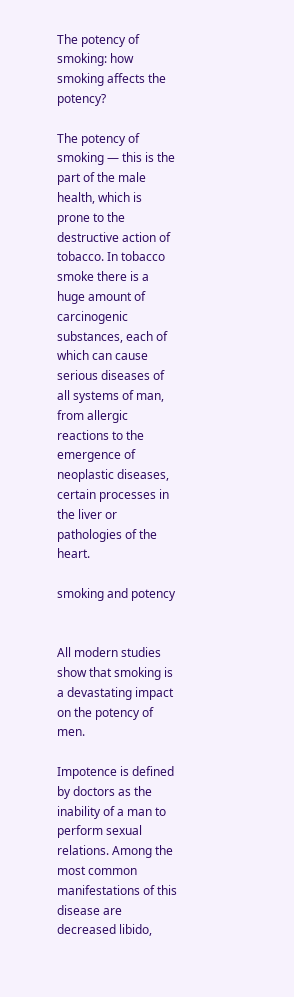The potency of smoking: how smoking affects the potency?

The potency of smoking — this is the part of the male health, which is prone to the destructive action of tobacco. In tobacco smoke there is a huge amount of carcinogenic substances, each of which can cause serious diseases of all systems of man, from allergic reactions to the emergence of neoplastic diseases, certain processes in the liver or pathologies of the heart.

smoking and potency


All modern studies show that smoking is a devastating impact on the potency of men.

Impotence is defined by doctors as the inability of a man to perform sexual relations. Among the most common manifestations of this disease are decreased libido,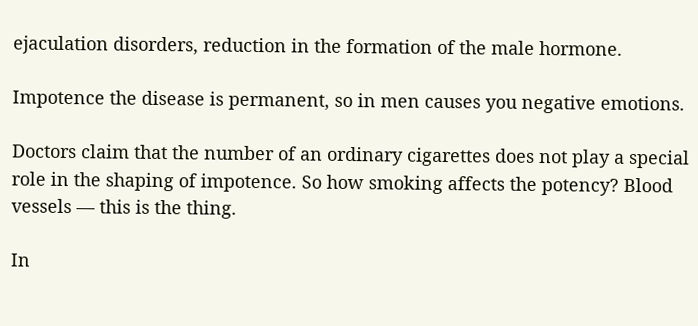ejaculation disorders, reduction in the formation of the male hormone.

Impotence the disease is permanent, so in men causes you negative emotions.

Doctors claim that the number of an ordinary cigarettes does not play a special role in the shaping of impotence. So how smoking affects the potency? Blood vessels — this is the thing.

In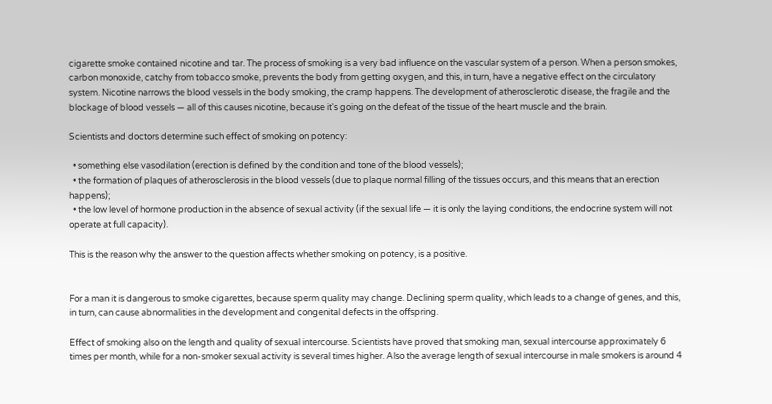cigarette smoke contained nicotine and tar. The process of smoking is a very bad influence on the vascular system of a person. When a person smokes, carbon monoxide, catchy from tobacco smoke, prevents the body from getting oxygen, and this, in turn, have a negative effect on the circulatory system. Nicotine narrows the blood vessels in the body smoking, the cramp happens. The development of atherosclerotic disease, the fragile and the blockage of blood vessels — all of this causes nicotine, because it's going on the defeat of the tissue of the heart muscle and the brain.

Scientists and doctors determine such effect of smoking on potency:

  • something else vasodilation (erection is defined by the condition and tone of the blood vessels);
  • the formation of plaques of atherosclerosis in the blood vessels (due to plaque normal filling of the tissues occurs, and this means that an erection happens);
  • the low level of hormone production in the absence of sexual activity (if the sexual life — it is only the laying conditions, the endocrine system will not operate at full capacity).

This is the reason why the answer to the question affects whether smoking on potency, is a positive.


For a man it is dangerous to smoke cigarettes, because sperm quality may change. Declining sperm quality, which leads to a change of genes, and this, in turn, can cause abnormalities in the development and congenital defects in the offspring.

Effect of smoking also on the length and quality of sexual intercourse. Scientists have proved that smoking man, sexual intercourse approximately 6 times per month, while for a non-smoker sexual activity is several times higher. Also the average length of sexual intercourse in male smokers is around 4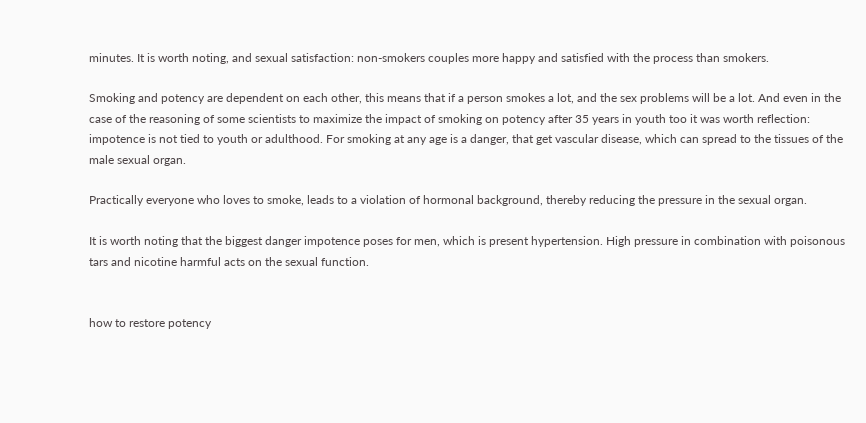minutes. It is worth noting, and sexual satisfaction: non-smokers couples more happy and satisfied with the process than smokers.

Smoking and potency are dependent on each other, this means that if a person smokes a lot, and the sex problems will be a lot. And even in the case of the reasoning of some scientists to maximize the impact of smoking on potency after 35 years in youth too it was worth reflection: impotence is not tied to youth or adulthood. For smoking at any age is a danger, that get vascular disease, which can spread to the tissues of the male sexual organ.

Practically everyone who loves to smoke, leads to a violation of hormonal background, thereby reducing the pressure in the sexual organ.

It is worth noting that the biggest danger impotence poses for men, which is present hypertension. High pressure in combination with poisonous tars and nicotine harmful acts on the sexual function.


how to restore potency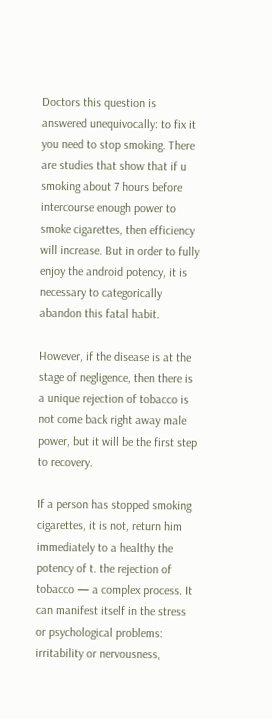Doctors this question is answered unequivocally: to fix it you need to stop smoking. There are studies that show that if u smoking about 7 hours before intercourse enough power to smoke cigarettes, then efficiency will increase. But in order to fully enjoy the android potency, it is necessary to categorically abandon this fatal habit.

However, if the disease is at the stage of negligence, then there is a unique rejection of tobacco is not come back right away male power, but it will be the first step to recovery.

If a person has stopped smoking cigarettes, it is not, return him immediately to a healthy the potency of t. the rejection of tobacco — a complex process. It can manifest itself in the stress or psychological problems: irritability or nervousness,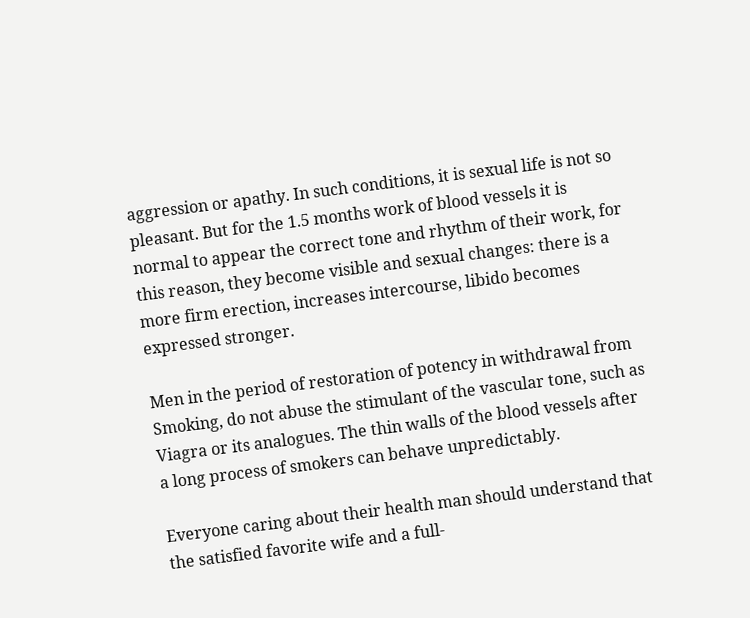aggression or apathy. In such conditions, it is sexual life is not so pleasant. But for the 1.5 months work of blood vessels it is normal to appear the correct tone and rhythm of their work, for this reason, they become visible and sexual changes: there is a more firm erection, increases intercourse, libido becomes expressed stronger.

Men in the period of restoration of potency in withdrawal from Smoking, do not abuse the stimulant of the vascular tone, such as Viagra or its analogues. The thin walls of the blood vessels after a long process of smokers can behave unpredictably.

Everyone caring about their health man should understand that the satisfied favorite wife and a full-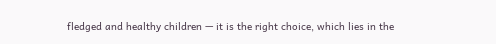fledged and healthy children — it is the right choice, which lies in the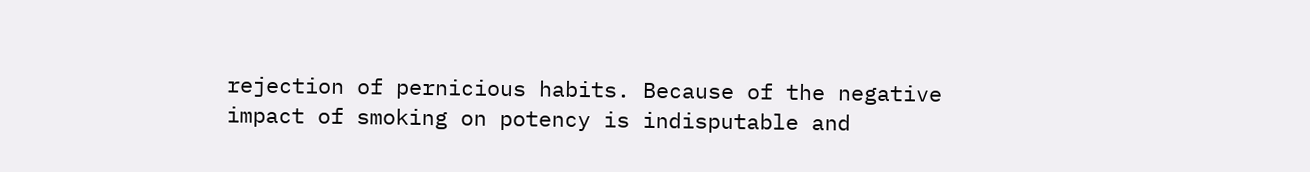rejection of pernicious habits. Because of the negative impact of smoking on potency is indisputable and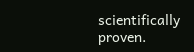scientifically proven.